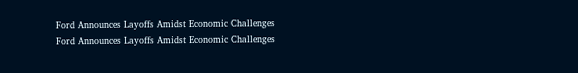Ford Announces Layoffs Amidst Economic Challenges
Ford Announces Layoffs Amidst Economic Challenges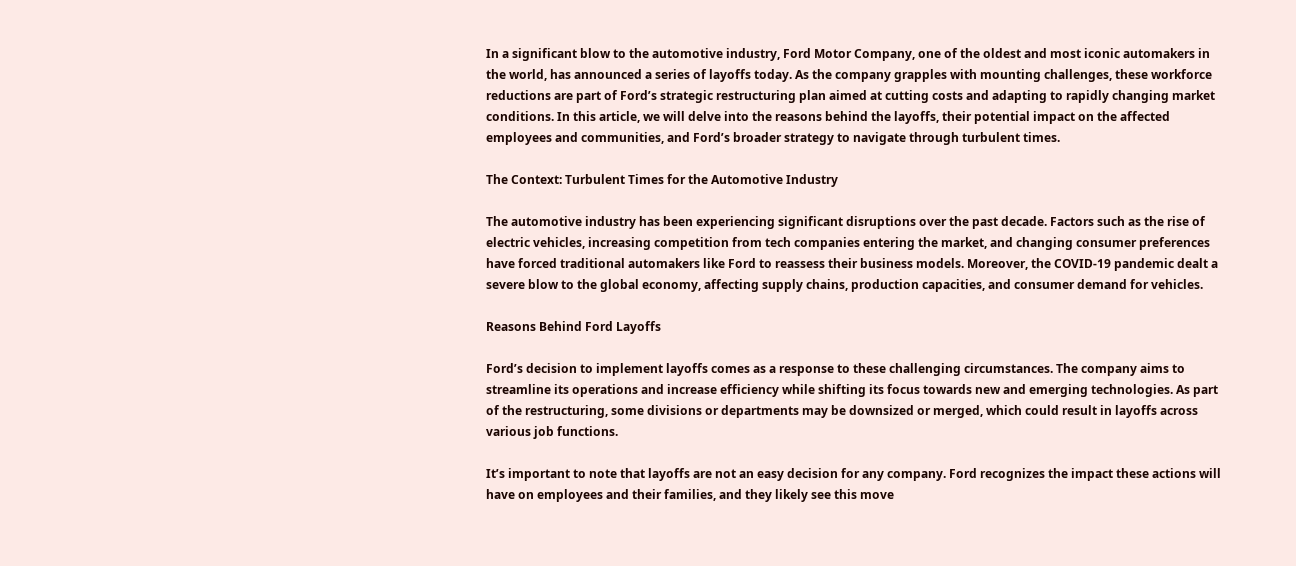In a significant blow to the automotive industry, Ford Motor Company, one of the oldest and most iconic automakers in the world, has announced a series of layoffs today. As the company grapples with mounting challenges, these workforce reductions are part of Ford’s strategic restructuring plan aimed at cutting costs and adapting to rapidly changing market conditions. In this article, we will delve into the reasons behind the layoffs, their potential impact on the affected employees and communities, and Ford’s broader strategy to navigate through turbulent times.

The Context: Turbulent Times for the Automotive Industry

The automotive industry has been experiencing significant disruptions over the past decade. Factors such as the rise of electric vehicles, increasing competition from tech companies entering the market, and changing consumer preferences have forced traditional automakers like Ford to reassess their business models. Moreover, the COVID-19 pandemic dealt a severe blow to the global economy, affecting supply chains, production capacities, and consumer demand for vehicles.

Reasons Behind Ford Layoffs

Ford’s decision to implement layoffs comes as a response to these challenging circumstances. The company aims to streamline its operations and increase efficiency while shifting its focus towards new and emerging technologies. As part of the restructuring, some divisions or departments may be downsized or merged, which could result in layoffs across various job functions.

It’s important to note that layoffs are not an easy decision for any company. Ford recognizes the impact these actions will have on employees and their families, and they likely see this move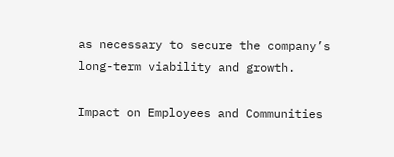as necessary to secure the company’s long-term viability and growth.

Impact on Employees and Communities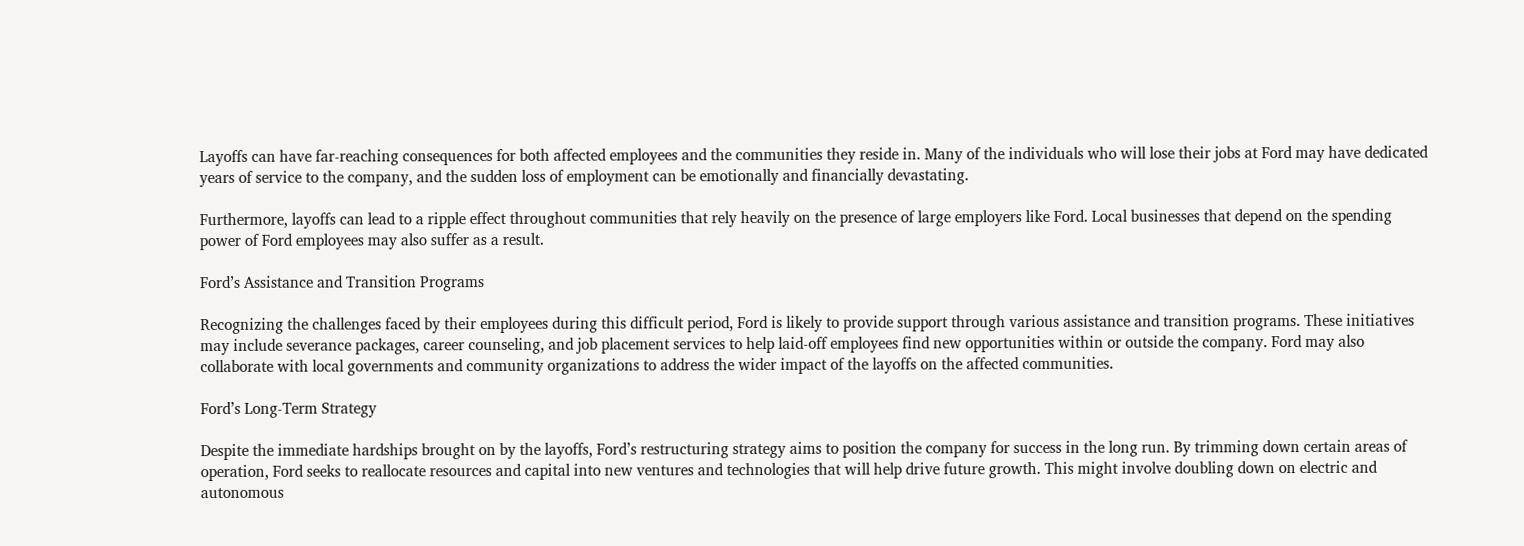Layoffs can have far-reaching consequences for both affected employees and the communities they reside in. Many of the individuals who will lose their jobs at Ford may have dedicated years of service to the company, and the sudden loss of employment can be emotionally and financially devastating.

Furthermore, layoffs can lead to a ripple effect throughout communities that rely heavily on the presence of large employers like Ford. Local businesses that depend on the spending power of Ford employees may also suffer as a result.

Ford’s Assistance and Transition Programs

Recognizing the challenges faced by their employees during this difficult period, Ford is likely to provide support through various assistance and transition programs. These initiatives may include severance packages, career counseling, and job placement services to help laid-off employees find new opportunities within or outside the company. Ford may also collaborate with local governments and community organizations to address the wider impact of the layoffs on the affected communities.

Ford’s Long-Term Strategy

Despite the immediate hardships brought on by the layoffs, Ford’s restructuring strategy aims to position the company for success in the long run. By trimming down certain areas of operation, Ford seeks to reallocate resources and capital into new ventures and technologies that will help drive future growth. This might involve doubling down on electric and autonomous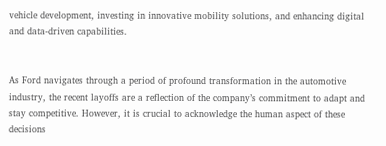vehicle development, investing in innovative mobility solutions, and enhancing digital and data-driven capabilities.


As Ford navigates through a period of profound transformation in the automotive industry, the recent layoffs are a reflection of the company’s commitment to adapt and stay competitive. However, it is crucial to acknowledge the human aspect of these decisions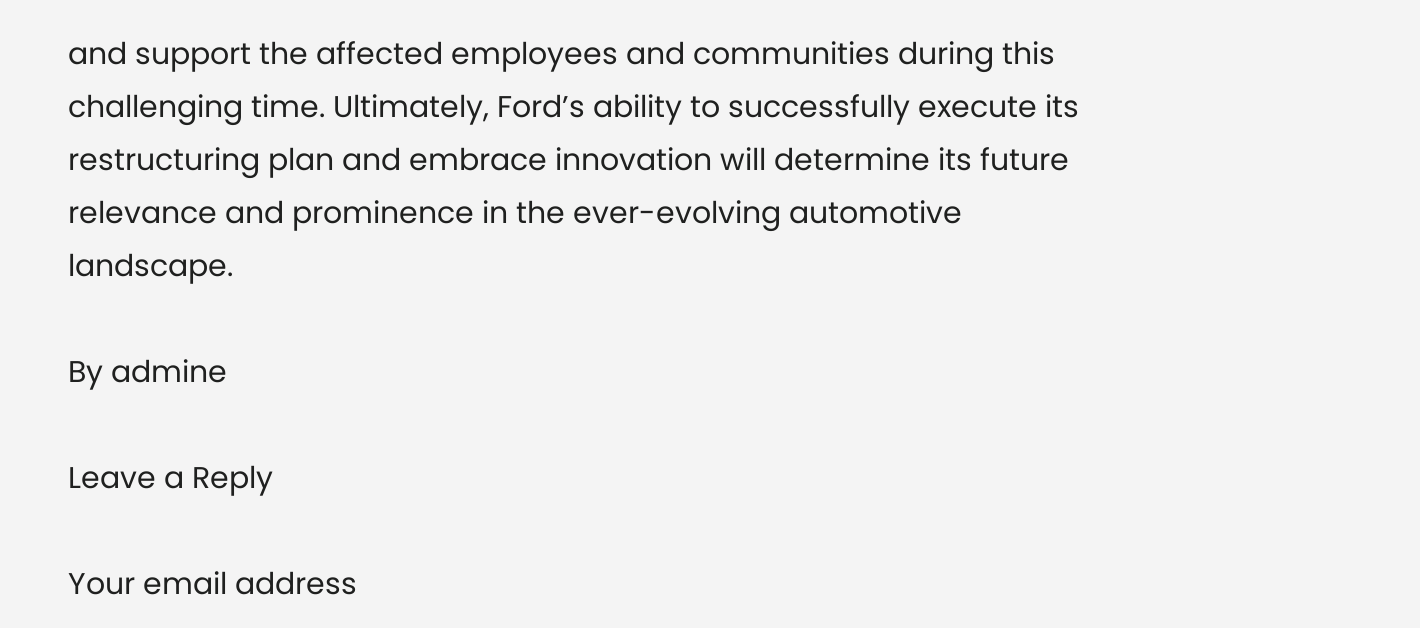and support the affected employees and communities during this challenging time. Ultimately, Ford’s ability to successfully execute its restructuring plan and embrace innovation will determine its future relevance and prominence in the ever-evolving automotive landscape.

By admine

Leave a Reply

Your email address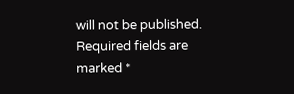will not be published. Required fields are marked *